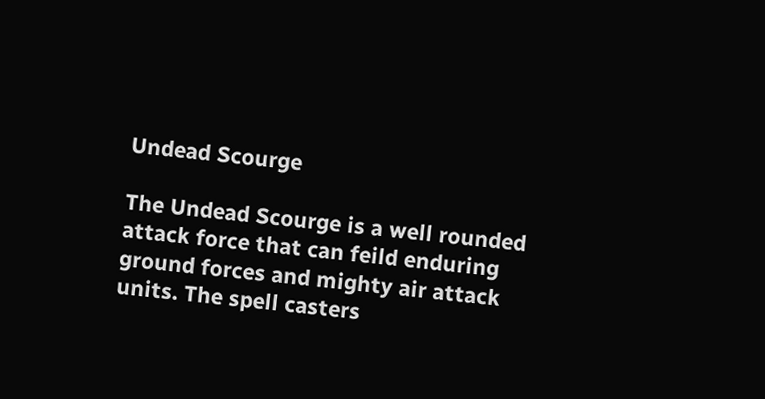Undead Scourge

The Undead Scourge is a well rounded attack force that can feild enduring ground forces and mighty air attack units. The spell casters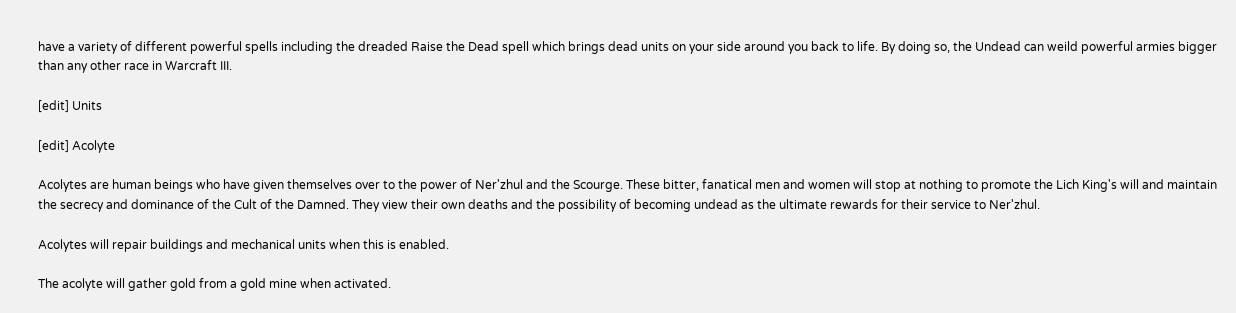have a variety of different powerful spells including the dreaded Raise the Dead spell which brings dead units on your side around you back to life. By doing so, the Undead can weild powerful armies bigger than any other race in Warcraft III.

[edit] Units

[edit] Acolyte

Acolytes are human beings who have given themselves over to the power of Ner'zhul and the Scourge. These bitter, fanatical men and women will stop at nothing to promote the Lich King's will and maintain the secrecy and dominance of the Cult of the Damned. They view their own deaths and the possibility of becoming undead as the ultimate rewards for their service to Ner'zhul.

Acolytes will repair buildings and mechanical units when this is enabled.

The acolyte will gather gold from a gold mine when activated.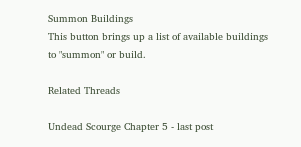Summon Buildings
This button brings up a list of available buildings to "summon" or build.

Related Threads

Undead Scourge Chapter 5 - last post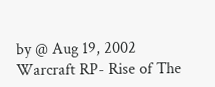by @ Aug 19, 2002
Warcraft RP- Rise of The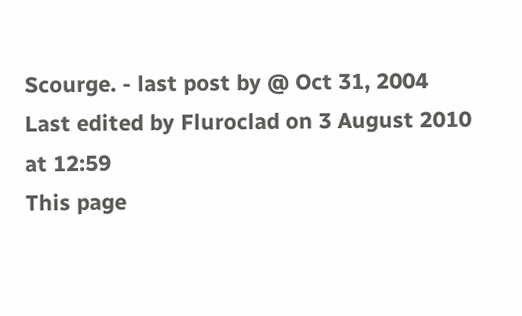Scourge. - last post by @ Oct 31, 2004
Last edited by Fluroclad on 3 August 2010 at 12:59
This page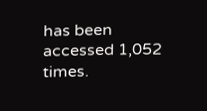has been accessed 1,052 times.